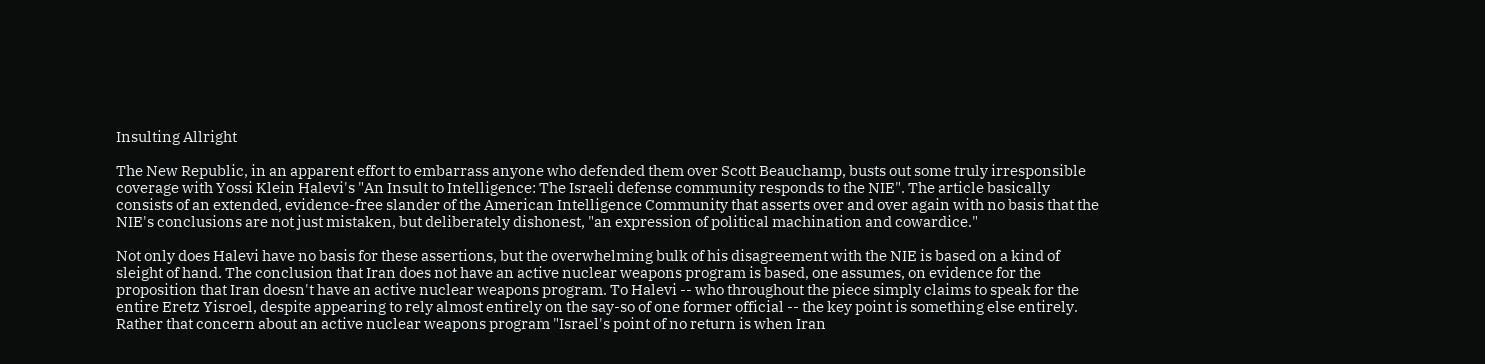Insulting Allright

The New Republic, in an apparent effort to embarrass anyone who defended them over Scott Beauchamp, busts out some truly irresponsible coverage with Yossi Klein Halevi's "An Insult to Intelligence: The Israeli defense community responds to the NIE". The article basically consists of an extended, evidence-free slander of the American Intelligence Community that asserts over and over again with no basis that the NIE's conclusions are not just mistaken, but deliberately dishonest, "an expression of political machination and cowardice."

Not only does Halevi have no basis for these assertions, but the overwhelming bulk of his disagreement with the NIE is based on a kind of sleight of hand. The conclusion that Iran does not have an active nuclear weapons program is based, one assumes, on evidence for the proposition that Iran doesn't have an active nuclear weapons program. To Halevi -- who throughout the piece simply claims to speak for the entire Eretz Yisroel, despite appearing to rely almost entirely on the say-so of one former official -- the key point is something else entirely. Rather that concern about an active nuclear weapons program "Israel's point of no return is when Iran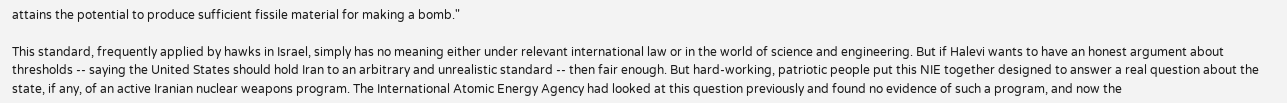attains the potential to produce sufficient fissile material for making a bomb."

This standard, frequently applied by hawks in Israel, simply has no meaning either under relevant international law or in the world of science and engineering. But if Halevi wants to have an honest argument about thresholds -- saying the United States should hold Iran to an arbitrary and unrealistic standard -- then fair enough. But hard-working, patriotic people put this NIE together designed to answer a real question about the state, if any, of an active Iranian nuclear weapons program. The International Atomic Energy Agency had looked at this question previously and found no evidence of such a program, and now the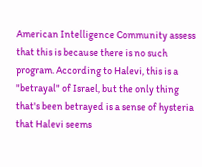American Intelligence Community assess that this is because there is no such program. According to Halevi, this is a "betrayal" of Israel, but the only thing that's been betrayed is a sense of hysteria that Halevi seems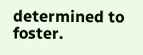determined to foster.